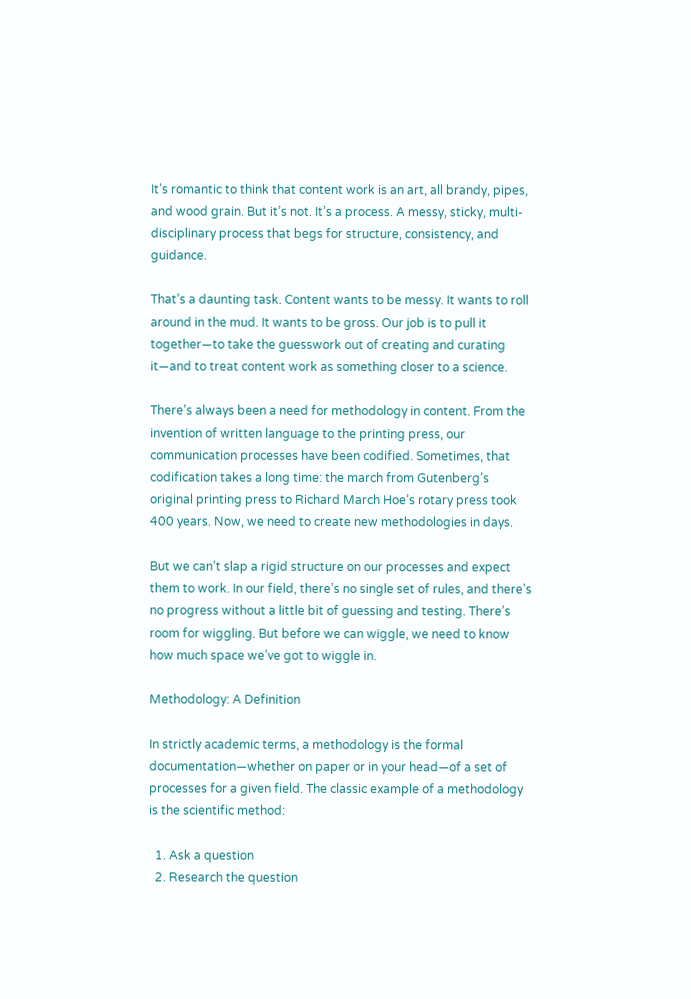It’s romantic to think that content work is an art, all brandy, pipes, and wood grain. But it’s not. It’s a process. A messy, sticky, multi-disciplinary process that begs for structure, consistency, and guidance.

That’s a daunting task. Content wants to be messy. It wants to roll around in the mud. It wants to be gross. Our job is to pull it together—to take the guesswork out of creating and curating it—and to treat content work as something closer to a science.

There’s always been a need for methodology in content. From the invention of written language to the printing press, our communication processes have been codified. Sometimes, that codification takes a long time: the march from Gutenberg’s original printing press to Richard March Hoe’s rotary press took 400 years. Now, we need to create new methodologies in days.

But we can’t slap a rigid structure on our processes and expect them to work. In our field, there’s no single set of rules, and there’s no progress without a little bit of guessing and testing. There’s room for wiggling. But before we can wiggle, we need to know how much space we’ve got to wiggle in.

Methodology: A Definition

In strictly academic terms, a methodology is the formal documentation—whether on paper or in your head—of a set of processes for a given field. The classic example of a methodology is the scientific method:

  1. Ask a question
  2. Research the question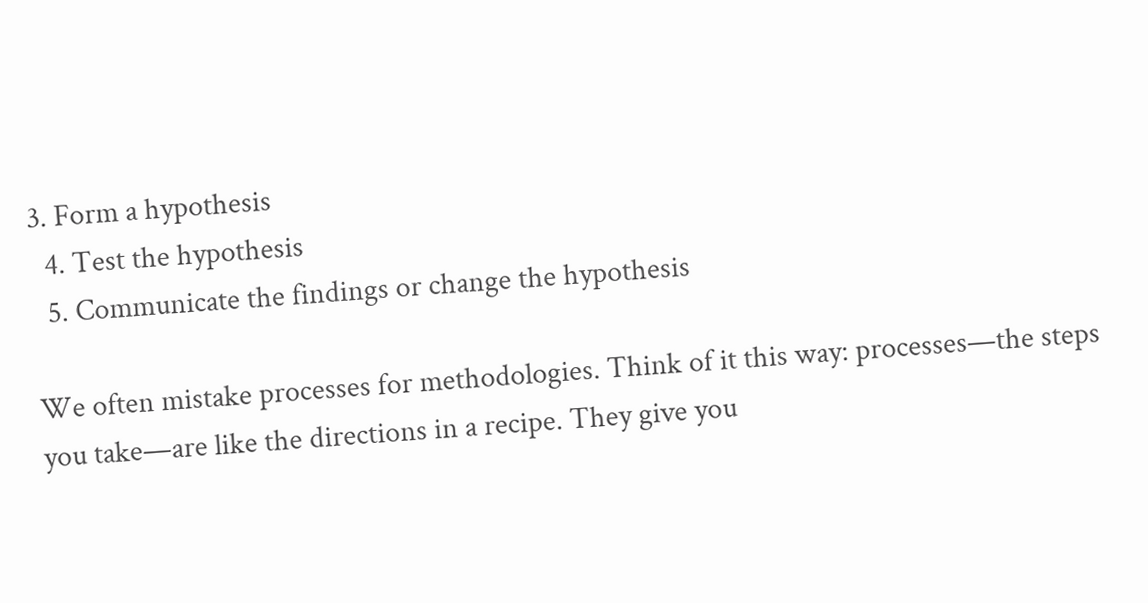3. Form a hypothesis
  4. Test the hypothesis
  5. Communicate the findings or change the hypothesis

We often mistake processes for methodologies. Think of it this way: processes—the steps you take—are like the directions in a recipe. They give you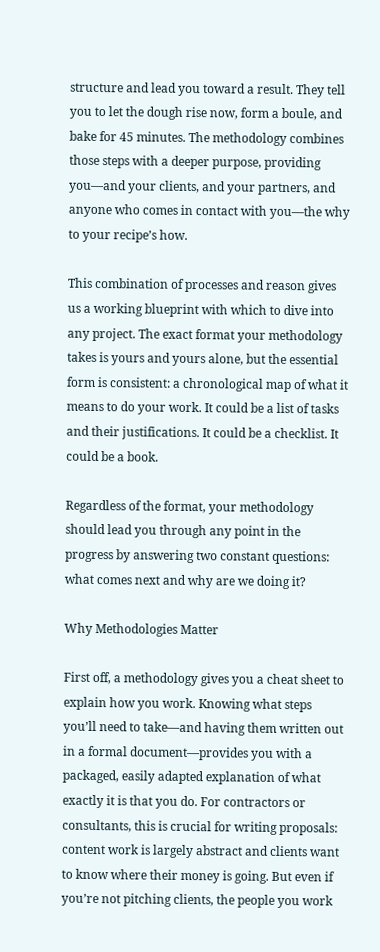structure and lead you toward a result. They tell you to let the dough rise now, form a boule, and bake for 45 minutes. The methodology combines those steps with a deeper purpose, providing you—and your clients, and your partners, and anyone who comes in contact with you—the why to your recipe’s how.

This combination of processes and reason gives us a working blueprint with which to dive into any project. The exact format your methodology takes is yours and yours alone, but the essential form is consistent: a chronological map of what it means to do your work. It could be a list of tasks and their justifications. It could be a checklist. It could be a book.

Regardless of the format, your methodology should lead you through any point in the progress by answering two constant questions: what comes next and why are we doing it?

Why Methodologies Matter

First off, a methodology gives you a cheat sheet to explain how you work. Knowing what steps you’ll need to take—and having them written out in a formal document—provides you with a packaged, easily adapted explanation of what exactly it is that you do. For contractors or consultants, this is crucial for writing proposals: content work is largely abstract and clients want to know where their money is going. But even if you’re not pitching clients, the people you work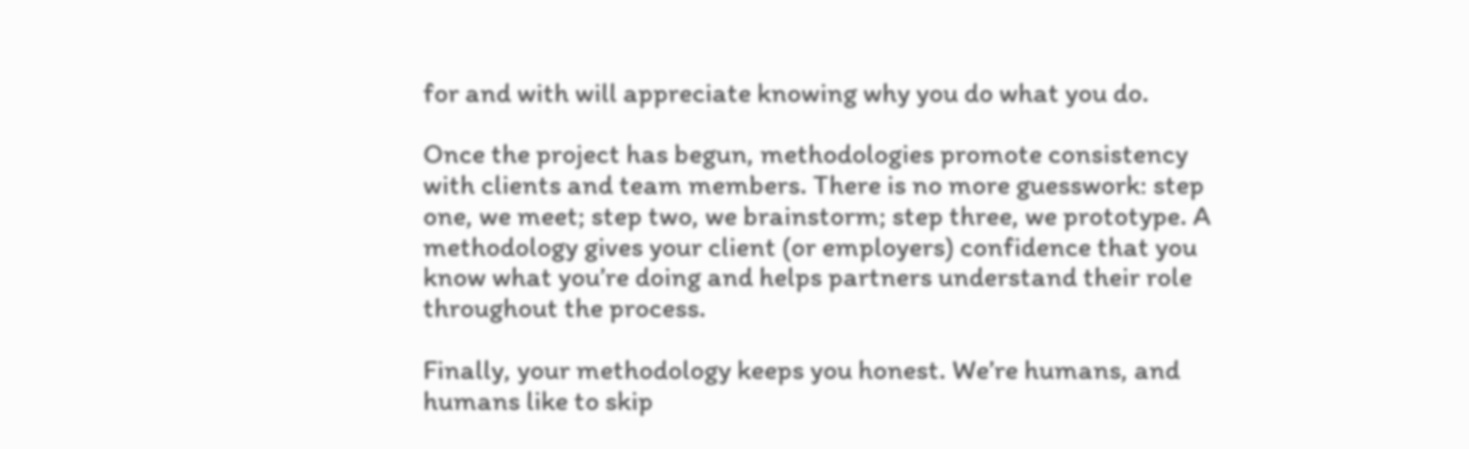for and with will appreciate knowing why you do what you do.

Once the project has begun, methodologies promote consistency with clients and team members. There is no more guesswork: step one, we meet; step two, we brainstorm; step three, we prototype. A methodology gives your client (or employers) confidence that you know what you’re doing and helps partners understand their role throughout the process.

Finally, your methodology keeps you honest. We’re humans, and humans like to skip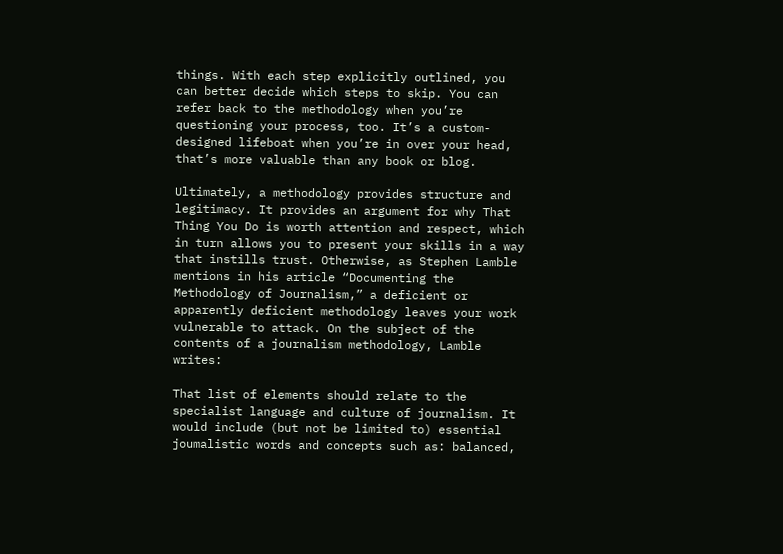things. With each step explicitly outlined, you can better decide which steps to skip. You can refer back to the methodology when you’re questioning your process, too. It’s a custom-designed lifeboat when you’re in over your head, that’s more valuable than any book or blog.

Ultimately, a methodology provides structure and legitimacy. It provides an argument for why That Thing You Do is worth attention and respect, which in turn allows you to present your skills in a way that instills trust. Otherwise, as Stephen Lamble mentions in his article “Documenting the Methodology of Journalism,” a deficient or apparently deficient methodology leaves your work vulnerable to attack. On the subject of the contents of a journalism methodology, Lamble writes:

That list of elements should relate to the specialist language and culture of journalism. It would include (but not be limited to) essential joumalistic words and concepts such as: balanced,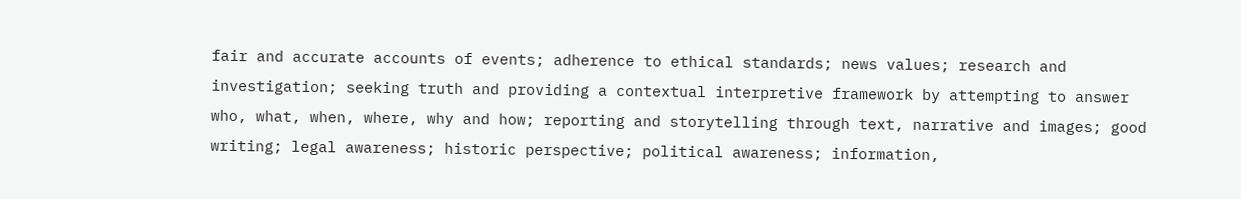fair and accurate accounts of events; adherence to ethical standards; news values; research and investigation; seeking truth and providing a contextual interpretive framework by attempting to answer who, what, when, where, why and how; reporting and storytelling through text, narrative and images; good writing; legal awareness; historic perspective; political awareness; information,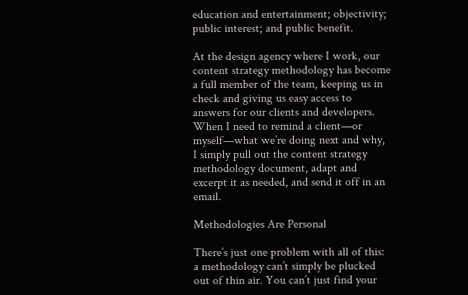education and entertainment; objectivity; public interest; and public benefit.

At the design agency where I work, our content strategy methodology has become a full member of the team, keeping us in check and giving us easy access to answers for our clients and developers. When I need to remind a client—or myself—what we’re doing next and why, I simply pull out the content strategy methodology document, adapt and excerpt it as needed, and send it off in an email.

Methodologies Are Personal

There’s just one problem with all of this: a methodology can’t simply be plucked out of thin air. You can’t just find your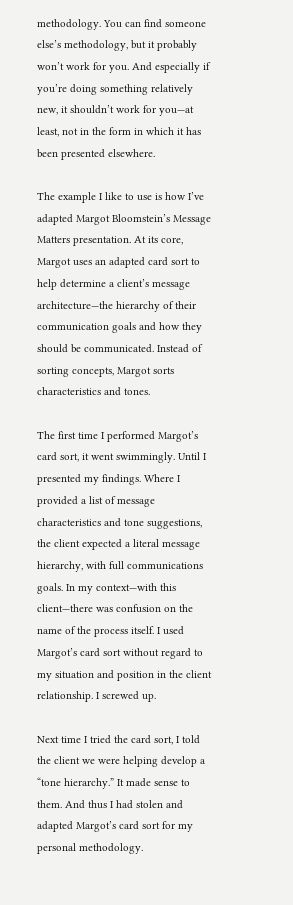methodology. You can find someone else’s methodology, but it probably won’t work for you. And especially if you’re doing something relatively new, it shouldn’t work for you—at least, not in the form in which it has been presented elsewhere.

The example I like to use is how I’ve adapted Margot Bloomstein’s Message Matters presentation. At its core, Margot uses an adapted card sort to help determine a client’s message architecture—the hierarchy of their communication goals and how they should be communicated. Instead of sorting concepts, Margot sorts characteristics and tones.

The first time I performed Margot’s card sort, it went swimmingly. Until I presented my findings. Where I provided a list of message characteristics and tone suggestions, the client expected a literal message hierarchy, with full communications goals. In my context—with this client—there was confusion on the name of the process itself. I used Margot’s card sort without regard to my situation and position in the client relationship. I screwed up.

Next time I tried the card sort, I told the client we were helping develop a “tone hierarchy.” It made sense to them. And thus I had stolen and adapted Margot’s card sort for my personal methodology.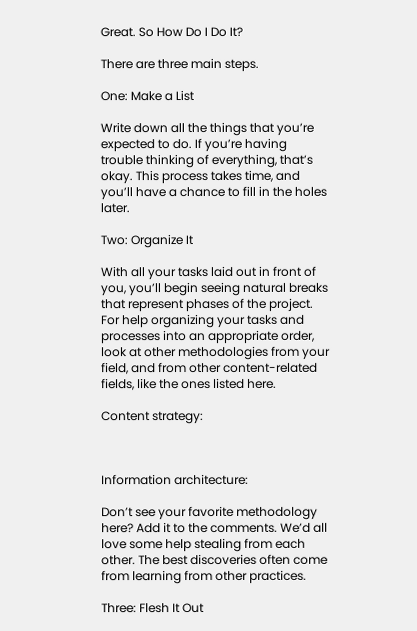Great. So How Do I Do It?

There are three main steps.

One: Make a List

Write down all the things that you’re expected to do. If you’re having trouble thinking of everything, that’s okay. This process takes time, and you’ll have a chance to fill in the holes later.

Two: Organize It

With all your tasks laid out in front of you, you’ll begin seeing natural breaks that represent phases of the project. For help organizing your tasks and processes into an appropriate order, look at other methodologies from your field, and from other content-related fields, like the ones listed here.

Content strategy:



Information architecture:

Don’t see your favorite methodology here? Add it to the comments. We’d all love some help stealing from each other. The best discoveries often come from learning from other practices.

Three: Flesh It Out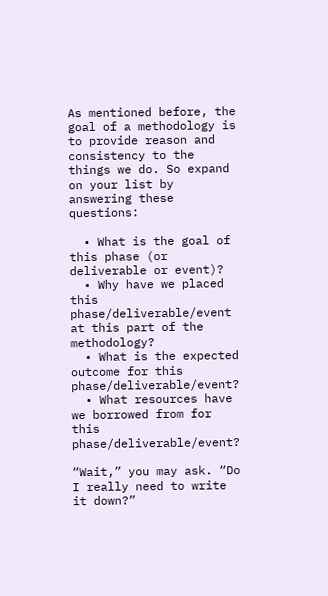As mentioned before, the goal of a methodology is to provide reason and consistency to the things we do. So expand on your list by answering these questions:

  • What is the goal of this phase (or deliverable or event)?
  • Why have we placed this phase/deliverable/event at this part of the methodology?
  • What is the expected outcome for this phase/deliverable/event?
  • What resources have we borrowed from for this phase/deliverable/event?

“Wait,” you may ask. “Do I really need to write it down?”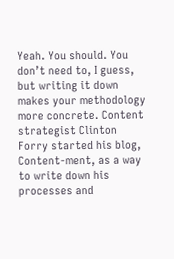Yeah. You should. You don’t need to, I guess, but writing it down makes your methodology more concrete. Content strategist Clinton Forry started his blog, Content-ment, as a way to write down his processes and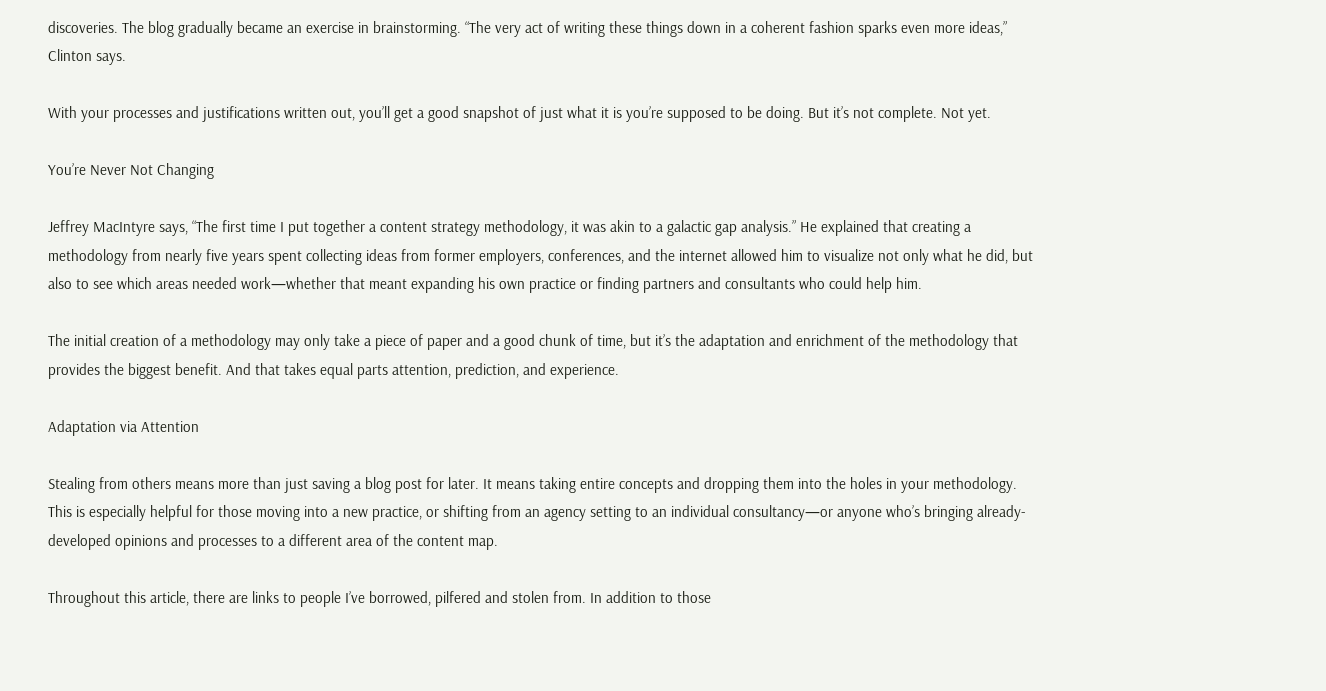discoveries. The blog gradually became an exercise in brainstorming. “The very act of writing these things down in a coherent fashion sparks even more ideas,” Clinton says.

With your processes and justifications written out, you’ll get a good snapshot of just what it is you’re supposed to be doing. But it’s not complete. Not yet.

You’re Never Not Changing

Jeffrey MacIntyre says, “The first time I put together a content strategy methodology, it was akin to a galactic gap analysis.” He explained that creating a methodology from nearly five years spent collecting ideas from former employers, conferences, and the internet allowed him to visualize not only what he did, but also to see which areas needed work—whether that meant expanding his own practice or finding partners and consultants who could help him.

The initial creation of a methodology may only take a piece of paper and a good chunk of time, but it’s the adaptation and enrichment of the methodology that provides the biggest benefit. And that takes equal parts attention, prediction, and experience.

Adaptation via Attention

Stealing from others means more than just saving a blog post for later. It means taking entire concepts and dropping them into the holes in your methodology. This is especially helpful for those moving into a new practice, or shifting from an agency setting to an individual consultancy—or anyone who’s bringing already-developed opinions and processes to a different area of the content map.

Throughout this article, there are links to people I’ve borrowed, pilfered and stolen from. In addition to those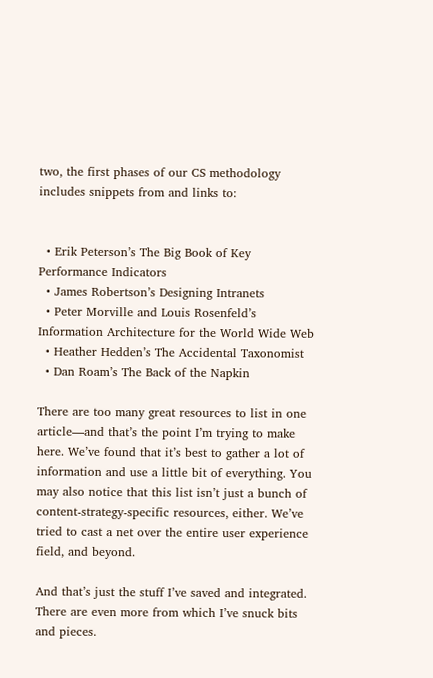two, the first phases of our CS methodology includes snippets from and links to:


  • Erik Peterson’s The Big Book of Key Performance Indicators
  • James Robertson’s Designing Intranets
  • Peter Morville and Louis Rosenfeld’s Information Architecture for the World Wide Web
  • Heather Hedden’s The Accidental Taxonomist
  • Dan Roam’s The Back of the Napkin

There are too many great resources to list in one article—and that’s the point I’m trying to make here. We’ve found that it’s best to gather a lot of information and use a little bit of everything. You may also notice that this list isn’t just a bunch of content-strategy-specific resources, either. We’ve tried to cast a net over the entire user experience field, and beyond.

And that’s just the stuff I’ve saved and integrated. There are even more from which I’ve snuck bits and pieces.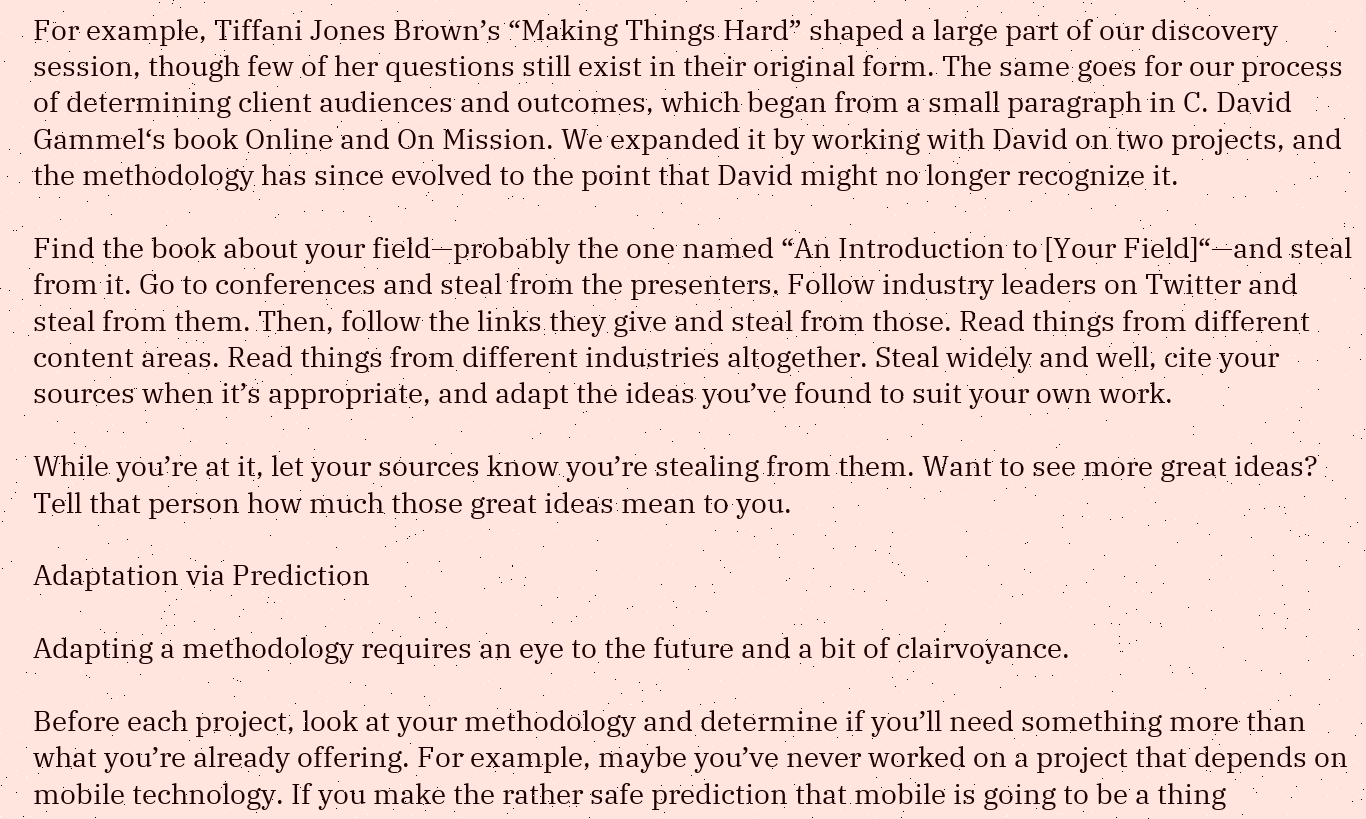For example, Tiffani Jones Brown’s “Making Things Hard” shaped a large part of our discovery session, though few of her questions still exist in their original form. The same goes for our process of determining client audiences and outcomes, which began from a small paragraph in C. David Gammel‘s book Online and On Mission. We expanded it by working with David on two projects, and the methodology has since evolved to the point that David might no longer recognize it.

Find the book about your field—probably the one named “An Introduction to [Your Field]“—and steal from it. Go to conferences and steal from the presenters. Follow industry leaders on Twitter and steal from them. Then, follow the links they give and steal from those. Read things from different content areas. Read things from different industries altogether. Steal widely and well, cite your sources when it’s appropriate, and adapt the ideas you’ve found to suit your own work.

While you’re at it, let your sources know you’re stealing from them. Want to see more great ideas? Tell that person how much those great ideas mean to you.

Adaptation via Prediction

Adapting a methodology requires an eye to the future and a bit of clairvoyance.

Before each project, look at your methodology and determine if you’ll need something more than what you’re already offering. For example, maybe you’ve never worked on a project that depends on mobile technology. If you make the rather safe prediction that mobile is going to be a thing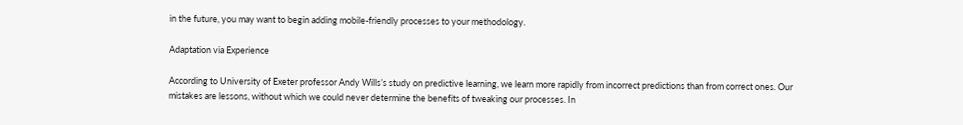in the future, you may want to begin adding mobile-friendly processes to your methodology.

Adaptation via Experience

According to University of Exeter professor Andy Wills’s study on predictive learning, we learn more rapidly from incorrect predictions than from correct ones. Our mistakes are lessons, without which we could never determine the benefits of tweaking our processes. In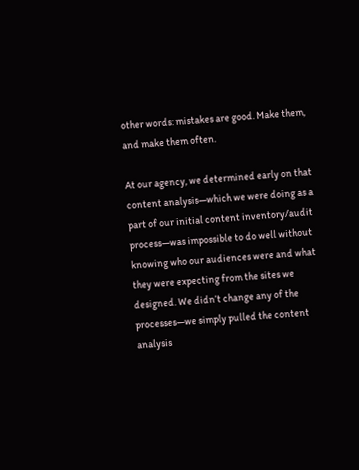other words: mistakes are good. Make them, and make them often.

At our agency, we determined early on that content analysis—which we were doing as a part of our initial content inventory/audit process—was impossible to do well without knowing who our audiences were and what they were expecting from the sites we designed. We didn’t change any of the processes—we simply pulled the content analysis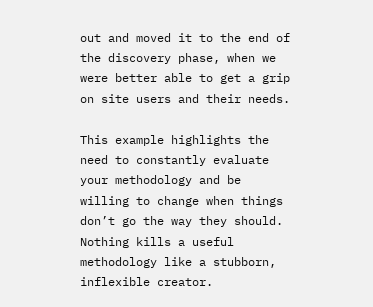out and moved it to the end of the discovery phase, when we were better able to get a grip on site users and their needs.

This example highlights the need to constantly evaluate your methodology and be willing to change when things don’t go the way they should. Nothing kills a useful methodology like a stubborn, inflexible creator.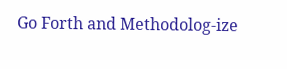Go Forth and Methodolog-ize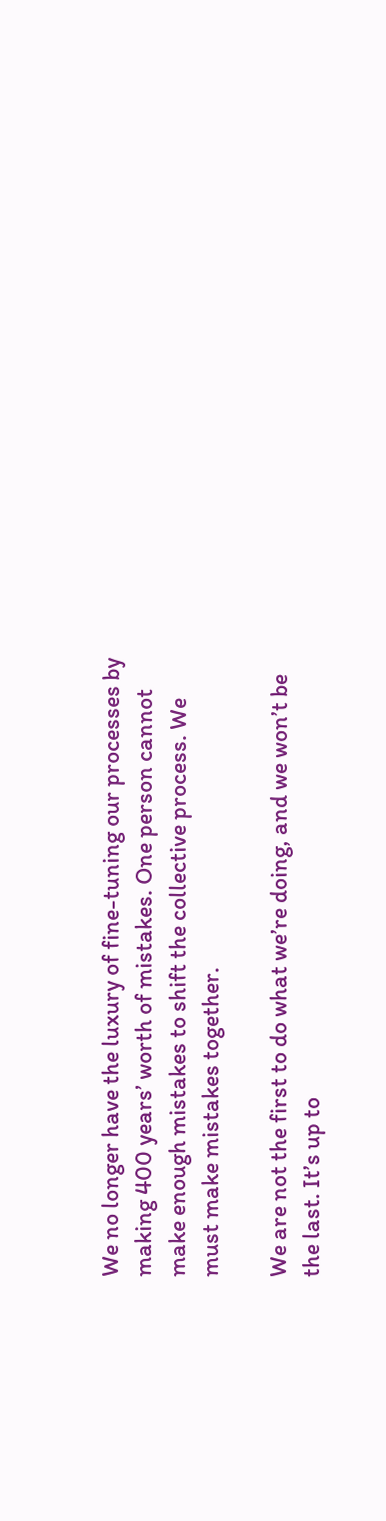We no longer have the luxury of fine-tuning our processes by making 400 years’ worth of mistakes. One person cannot make enough mistakes to shift the collective process. We must make mistakes together.

We are not the first to do what we’re doing, and we won’t be the last. It’s up to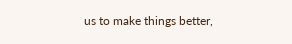us to make things better,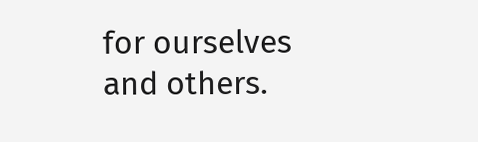for ourselves and others.